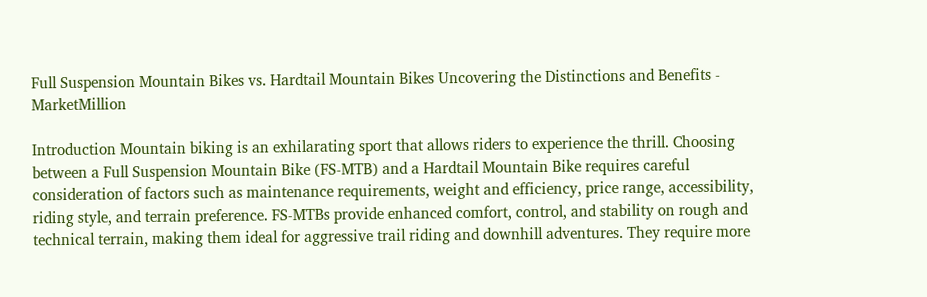Full Suspension Mountain Bikes vs. Hardtail Mountain Bikes Uncovering the Distinctions and Benefits - MarketMillion

Introduction Mountain biking is an exhilarating sport that allows riders to experience the thrill. Choosing between a Full Suspension Mountain Bike (FS-MTB) and a Hardtail Mountain Bike requires careful consideration of factors such as maintenance requirements, weight and efficiency, price range, accessibility, riding style, and terrain preference. FS-MTBs provide enhanced comfort, control, and stability on rough and technical terrain, making them ideal for aggressive trail riding and downhill adventures. They require more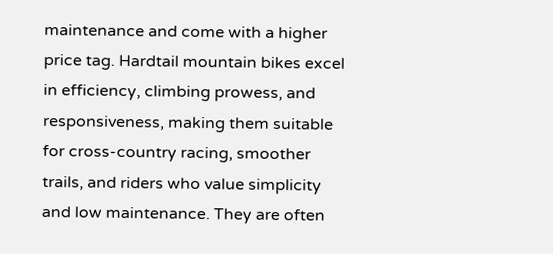maintenance and come with a higher price tag. Hardtail mountain bikes excel in efficiency, climbing prowess, and responsiveness, making them suitable for cross-country racing, smoother trails, and riders who value simplicity and low maintenance. They are often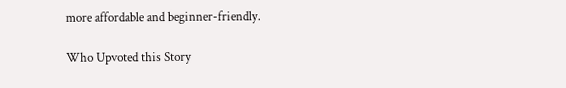more affordable and beginner-friendly.

Who Upvoted this Story